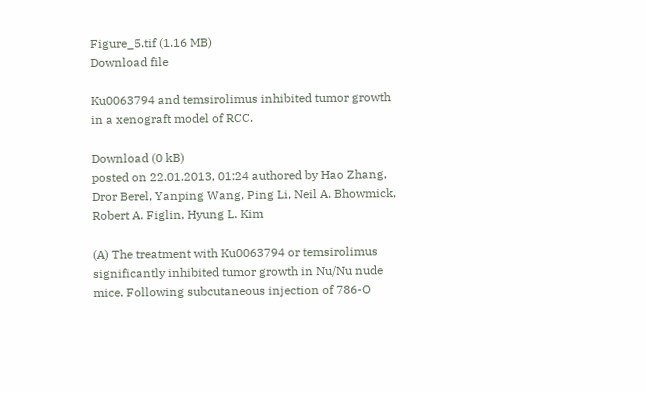Figure_5.tif (1.16 MB)
Download file

Ku0063794 and temsirolimus inhibited tumor growth in a xenograft model of RCC.

Download (0 kB)
posted on 22.01.2013, 01:24 authored by Hao Zhang, Dror Berel, Yanping Wang, Ping Li, Neil A. Bhowmick, Robert A. Figlin, Hyung L. Kim

(A) The treatment with Ku0063794 or temsirolimus significantly inhibited tumor growth in Nu/Nu nude mice. Following subcutaneous injection of 786-O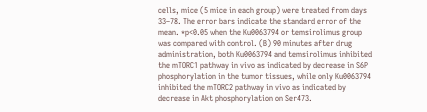cells, mice (5 mice in each group) were treated from days 33–78. The error bars indicate the standard error of the mean. *p<0.05 when the Ku0063794 or temsirolimus group was compared with control. (B) 90 minutes after drug administration, both Ku0063794 and temsirolimus inhibited the mTORC1 pathway in vivo as indicated by decrease in S6P phosphorylation in the tumor tissues, while only Ku0063794 inhibited the mTORC2 pathway in vivo as indicated by decrease in Akt phosphorylation on Ser473.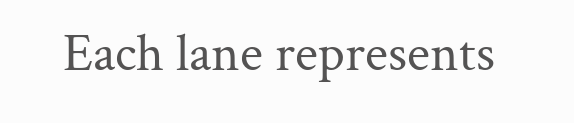Each lane represents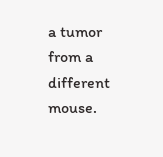a tumor from a different mouse.